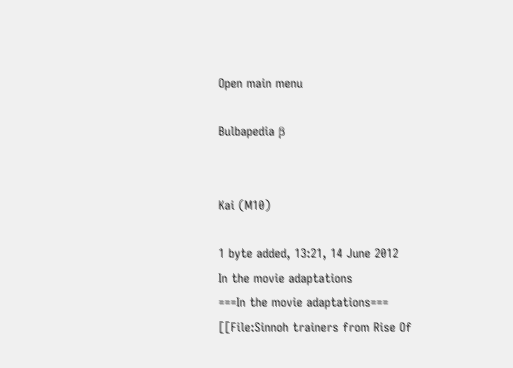Open main menu

Bulbapedia β


Kai (M10)

1 byte added, 13:21, 14 June 2012
In the movie adaptations
===In the movie adaptations===
[[File:Sinnoh trainers from Rise Of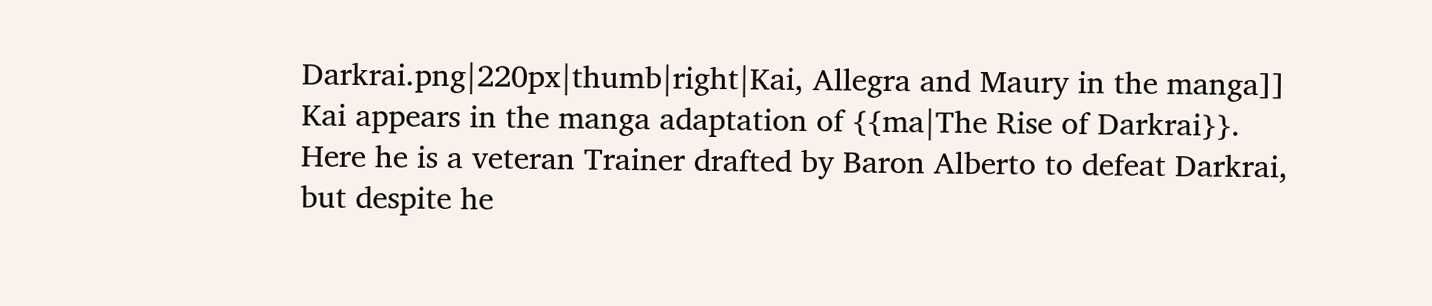Darkrai.png|220px|thumb|right|Kai, Allegra and Maury in the manga]]
Kai appears in the manga adaptation of {{ma|The Rise of Darkrai}}. Here he is a veteran Trainer drafted by Baron Alberto to defeat Darkrai, but despite he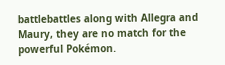battlebattles along with Allegra and Maury, they are no match for the powerful Pokémon.